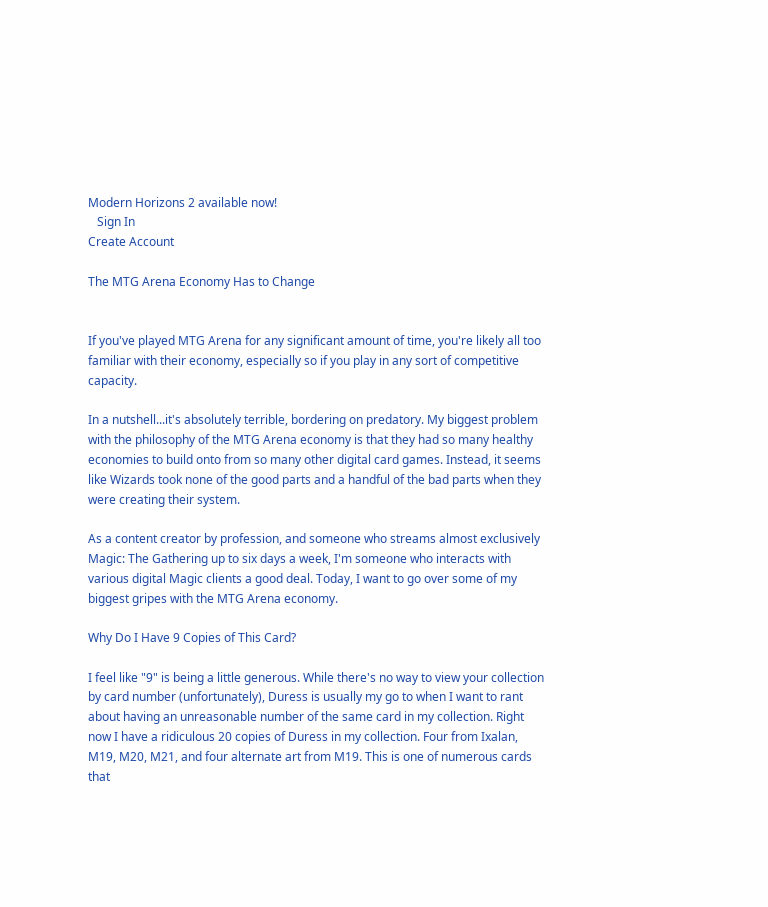Modern Horizons 2 available now!
   Sign In
Create Account

The MTG Arena Economy Has to Change


If you've played MTG Arena for any significant amount of time, you're likely all too familiar with their economy, especially so if you play in any sort of competitive capacity.

In a nutshell...it's absolutely terrible, bordering on predatory. My biggest problem with the philosophy of the MTG Arena economy is that they had so many healthy economies to build onto from so many other digital card games. Instead, it seems like Wizards took none of the good parts and a handful of the bad parts when they were creating their system.

As a content creator by profession, and someone who streams almost exclusively Magic: The Gathering up to six days a week, I'm someone who interacts with various digital Magic clients a good deal. Today, I want to go over some of my biggest gripes with the MTG Arena economy.

Why Do I Have 9 Copies of This Card?

I feel like "9" is being a little generous. While there's no way to view your collection by card number (unfortunately), Duress is usually my go to when I want to rant about having an unreasonable number of the same card in my collection. Right now I have a ridiculous 20 copies of Duress in my collection. Four from Ixalan, M19, M20, M21, and four alternate art from M19. This is one of numerous cards that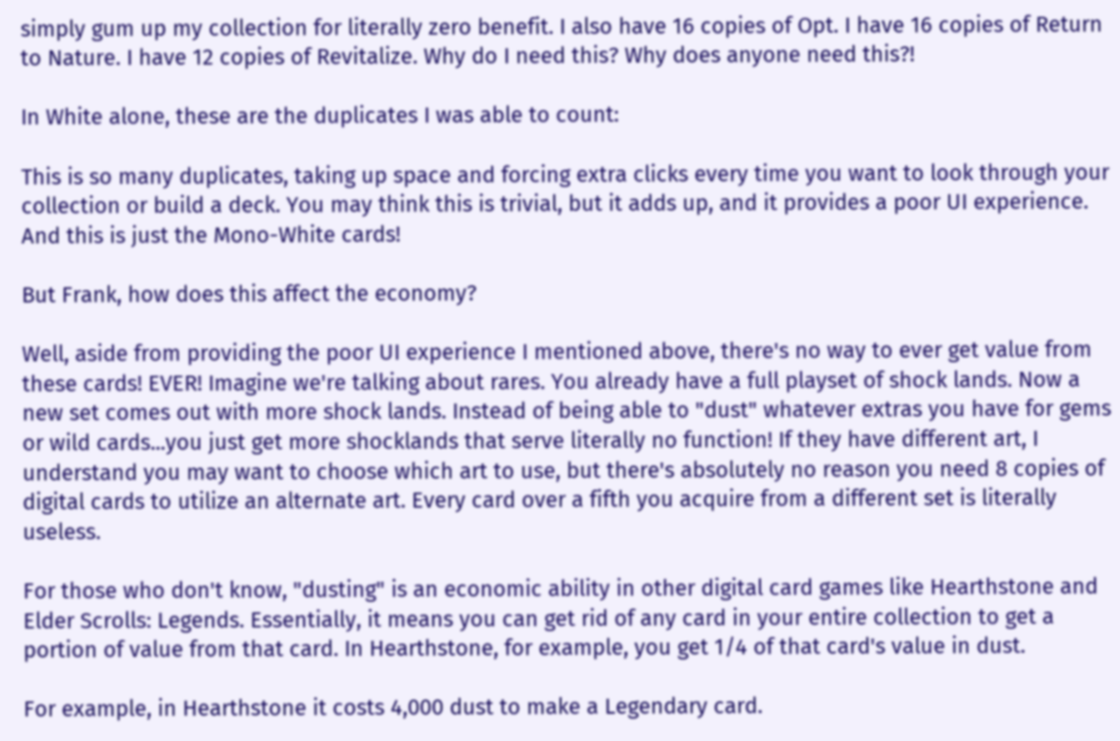simply gum up my collection for literally zero benefit. I also have 16 copies of Opt. I have 16 copies of Return to Nature. I have 12 copies of Revitalize. Why do I need this? Why does anyone need this?!

In White alone, these are the duplicates I was able to count:

This is so many duplicates, taking up space and forcing extra clicks every time you want to look through your collection or build a deck. You may think this is trivial, but it adds up, and it provides a poor UI experience. And this is just the Mono-White cards!

But Frank, how does this affect the economy?

Well, aside from providing the poor UI experience I mentioned above, there's no way to ever get value from these cards! EVER! Imagine we're talking about rares. You already have a full playset of shock lands. Now a new set comes out with more shock lands. Instead of being able to "dust" whatever extras you have for gems or wild cards...you just get more shocklands that serve literally no function! If they have different art, I understand you may want to choose which art to use, but there's absolutely no reason you need 8 copies of digital cards to utilize an alternate art. Every card over a fifth you acquire from a different set is literally useless.

For those who don't know, "dusting" is an economic ability in other digital card games like Hearthstone and Elder Scrolls: Legends. Essentially, it means you can get rid of any card in your entire collection to get a portion of value from that card. In Hearthstone, for example, you get 1/4 of that card's value in dust.

For example, in Hearthstone it costs 4,000 dust to make a Legendary card.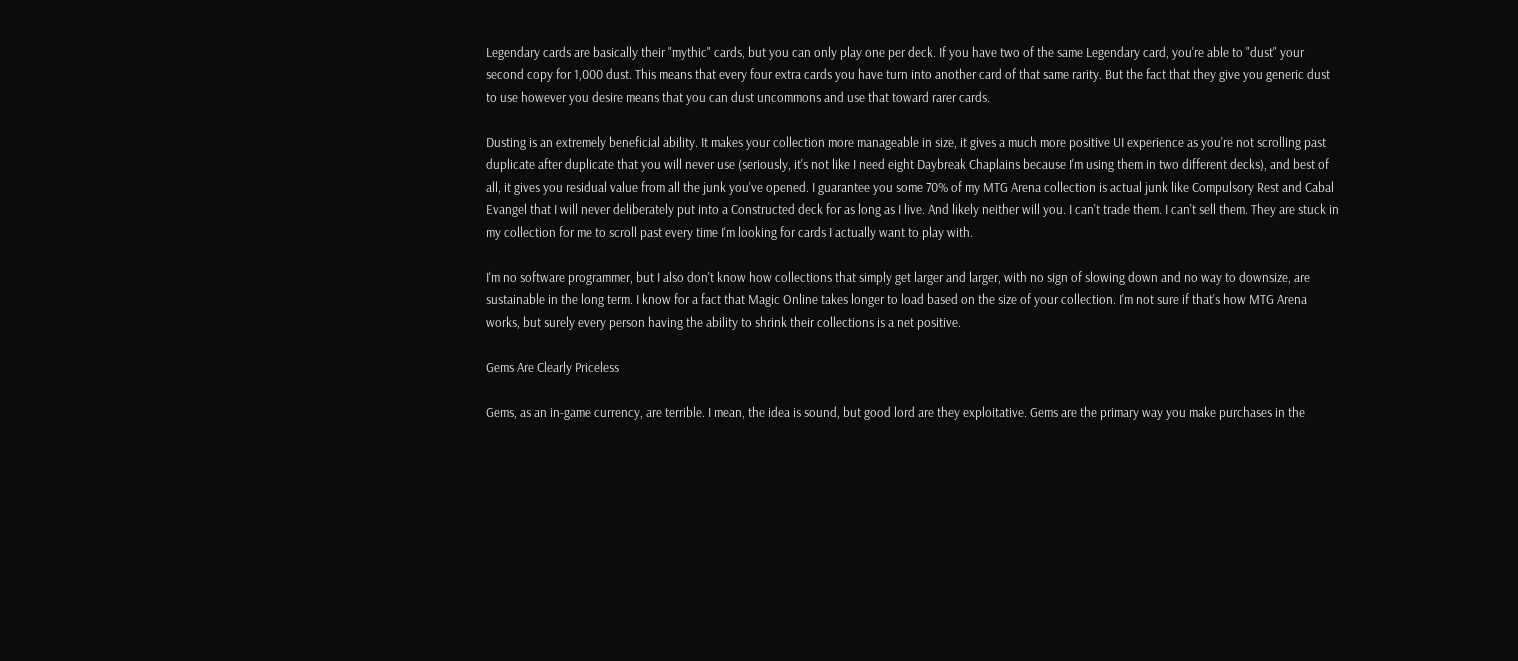Legendary cards are basically their "mythic" cards, but you can only play one per deck. If you have two of the same Legendary card, you're able to "dust" your second copy for 1,000 dust. This means that every four extra cards you have turn into another card of that same rarity. But the fact that they give you generic dust to use however you desire means that you can dust uncommons and use that toward rarer cards.

Dusting is an extremely beneficial ability. It makes your collection more manageable in size, it gives a much more positive UI experience as you're not scrolling past duplicate after duplicate that you will never use (seriously, it's not like I need eight Daybreak Chaplains because I'm using them in two different decks), and best of all, it gives you residual value from all the junk you've opened. I guarantee you some 70% of my MTG Arena collection is actual junk like Compulsory Rest and Cabal Evangel that I will never deliberately put into a Constructed deck for as long as I live. And likely neither will you. I can't trade them. I can't sell them. They are stuck in my collection for me to scroll past every time I'm looking for cards I actually want to play with.

I'm no software programmer, but I also don't know how collections that simply get larger and larger, with no sign of slowing down and no way to downsize, are sustainable in the long term. I know for a fact that Magic Online takes longer to load based on the size of your collection. I'm not sure if that's how MTG Arena works, but surely every person having the ability to shrink their collections is a net positive.

Gems Are Clearly Priceless

Gems, as an in-game currency, are terrible. I mean, the idea is sound, but good lord are they exploitative. Gems are the primary way you make purchases in the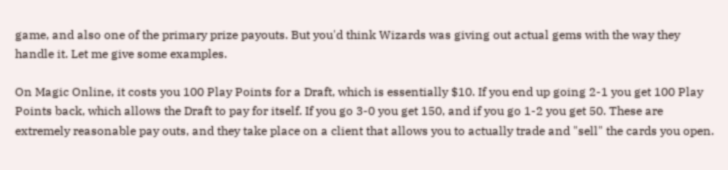game, and also one of the primary prize payouts. But you'd think Wizards was giving out actual gems with the way they handle it. Let me give some examples.

On Magic Online, it costs you 100 Play Points for a Draft, which is essentially $10. If you end up going 2-1 you get 100 Play Points back, which allows the Draft to pay for itself. If you go 3-0 you get 150, and if you go 1-2 you get 50. These are extremely reasonable pay outs, and they take place on a client that allows you to actually trade and "sell" the cards you open.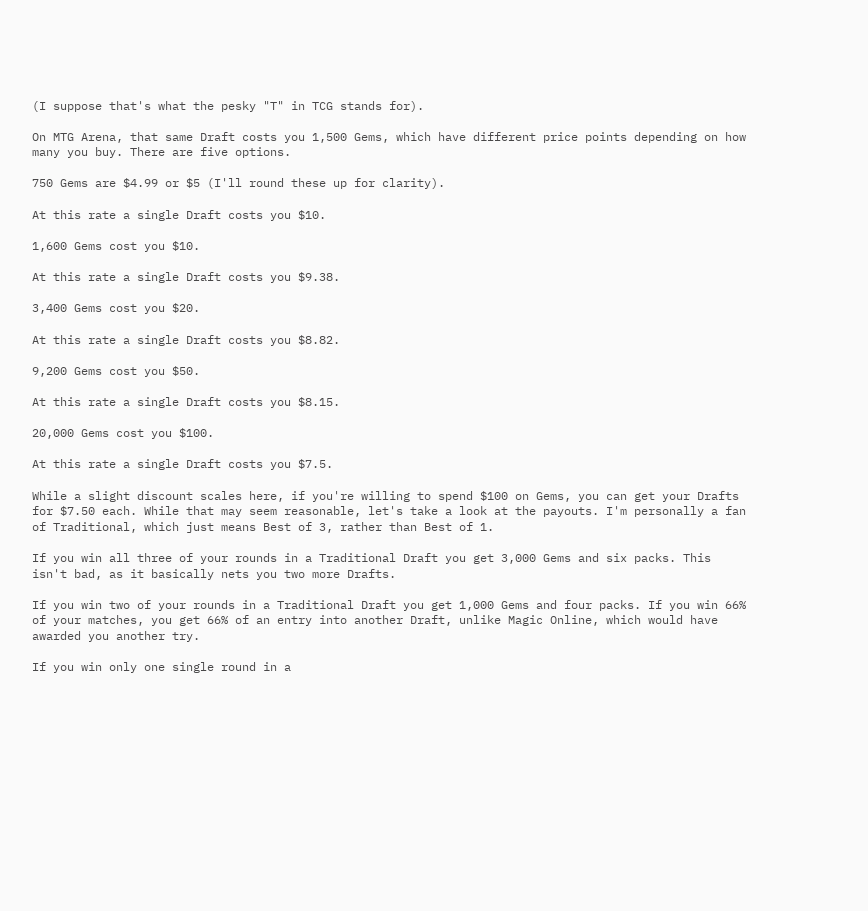(I suppose that's what the pesky "T" in TCG stands for).

On MTG Arena, that same Draft costs you 1,500 Gems, which have different price points depending on how many you buy. There are five options.

750 Gems are $4.99 or $5 (I'll round these up for clarity).

At this rate a single Draft costs you $10.

1,600 Gems cost you $10.

At this rate a single Draft costs you $9.38.

3,400 Gems cost you $20.

At this rate a single Draft costs you $8.82.

9,200 Gems cost you $50.

At this rate a single Draft costs you $8.15.

20,000 Gems cost you $100.

At this rate a single Draft costs you $7.5.

While a slight discount scales here, if you're willing to spend $100 on Gems, you can get your Drafts for $7.50 each. While that may seem reasonable, let's take a look at the payouts. I'm personally a fan of Traditional, which just means Best of 3, rather than Best of 1.

If you win all three of your rounds in a Traditional Draft you get 3,000 Gems and six packs. This isn't bad, as it basically nets you two more Drafts.

If you win two of your rounds in a Traditional Draft you get 1,000 Gems and four packs. If you win 66% of your matches, you get 66% of an entry into another Draft, unlike Magic Online, which would have awarded you another try.

If you win only one single round in a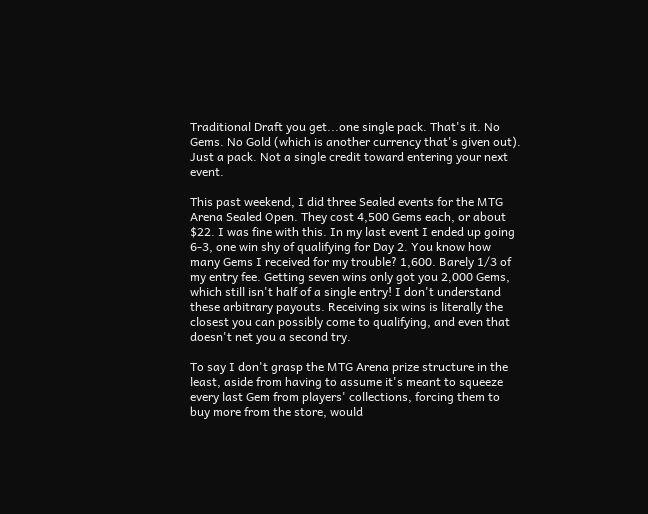Traditional Draft you get...one single pack. That's it. No Gems. No Gold (which is another currency that's given out). Just a pack. Not a single credit toward entering your next event.

This past weekend, I did three Sealed events for the MTG Arena Sealed Open. They cost 4,500 Gems each, or about $22. I was fine with this. In my last event I ended up going 6-3, one win shy of qualifying for Day 2. You know how many Gems I received for my trouble? 1,600. Barely 1/3 of my entry fee. Getting seven wins only got you 2,000 Gems, which still isn't half of a single entry! I don't understand these arbitrary payouts. Receiving six wins is literally the closest you can possibly come to qualifying, and even that doesn't net you a second try.

To say I don't grasp the MTG Arena prize structure in the least, aside from having to assume it's meant to squeeze every last Gem from players' collections, forcing them to buy more from the store, would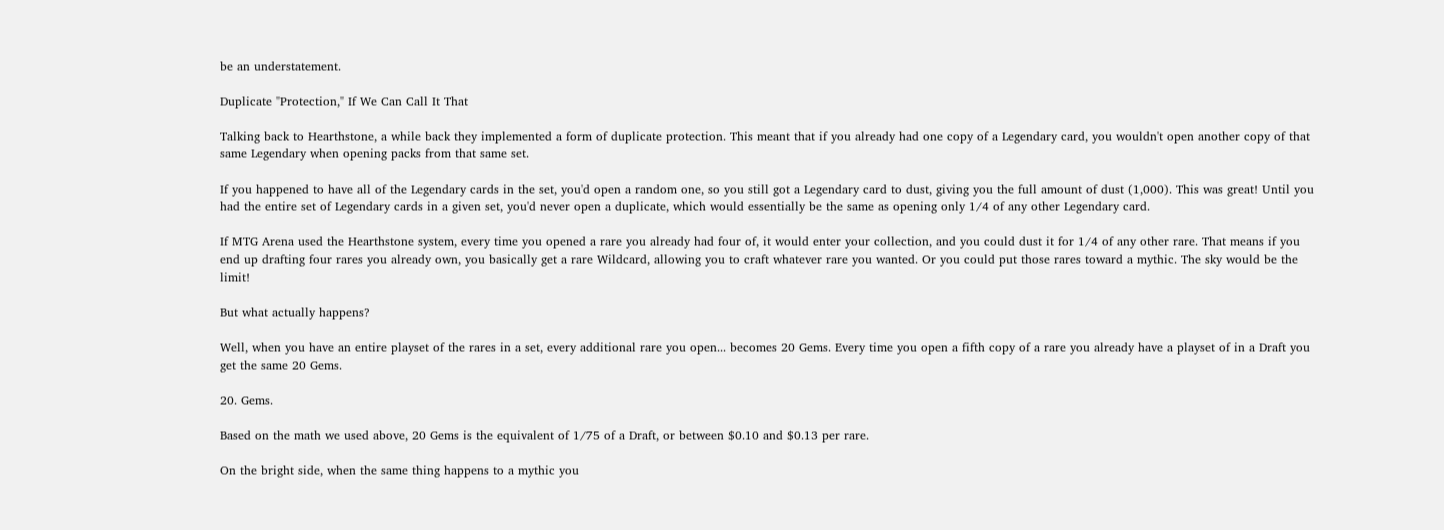be an understatement.

Duplicate "Protection," If We Can Call It That

Talking back to Hearthstone, a while back they implemented a form of duplicate protection. This meant that if you already had one copy of a Legendary card, you wouldn't open another copy of that same Legendary when opening packs from that same set.

If you happened to have all of the Legendary cards in the set, you'd open a random one, so you still got a Legendary card to dust, giving you the full amount of dust (1,000). This was great! Until you had the entire set of Legendary cards in a given set, you'd never open a duplicate, which would essentially be the same as opening only 1/4 of any other Legendary card.

If MTG Arena used the Hearthstone system, every time you opened a rare you already had four of, it would enter your collection, and you could dust it for 1/4 of any other rare. That means if you end up drafting four rares you already own, you basically get a rare Wildcard, allowing you to craft whatever rare you wanted. Or you could put those rares toward a mythic. The sky would be the limit!

But what actually happens?

Well, when you have an entire playset of the rares in a set, every additional rare you open... becomes 20 Gems. Every time you open a fifth copy of a rare you already have a playset of in a Draft you get the same 20 Gems.

20. Gems.

Based on the math we used above, 20 Gems is the equivalent of 1/75 of a Draft, or between $0.10 and $0.13 per rare.

On the bright side, when the same thing happens to a mythic you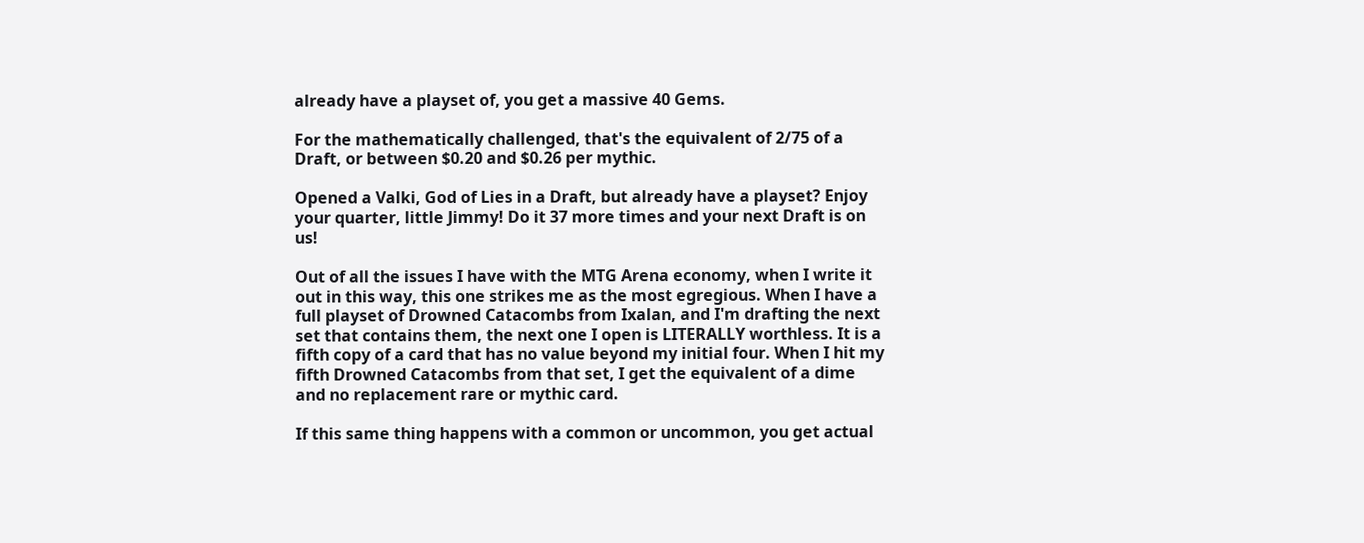already have a playset of, you get a massive 40 Gems.

For the mathematically challenged, that's the equivalent of 2/75 of a Draft, or between $0.20 and $0.26 per mythic.

Opened a Valki, God of Lies in a Draft, but already have a playset? Enjoy your quarter, little Jimmy! Do it 37 more times and your next Draft is on us!

Out of all the issues I have with the MTG Arena economy, when I write it out in this way, this one strikes me as the most egregious. When I have a full playset of Drowned Catacombs from Ixalan, and I'm drafting the next set that contains them, the next one I open is LITERALLY worthless. It is a fifth copy of a card that has no value beyond my initial four. When I hit my fifth Drowned Catacombs from that set, I get the equivalent of a dime and no replacement rare or mythic card.

If this same thing happens with a common or uncommon, you get actual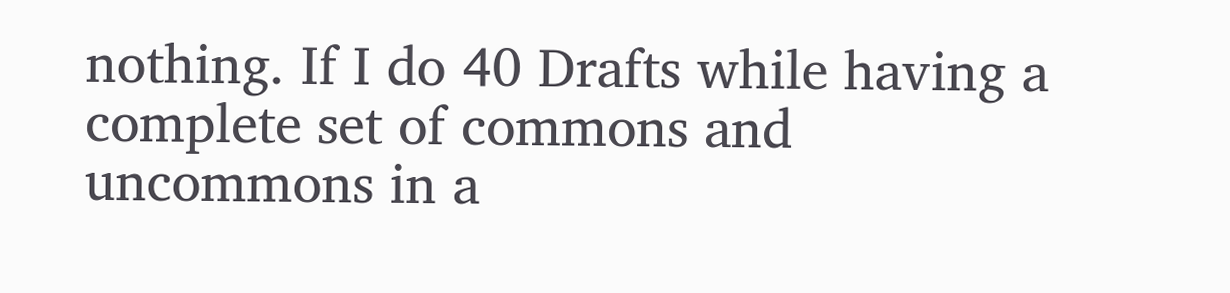nothing. If I do 40 Drafts while having a complete set of commons and uncommons in a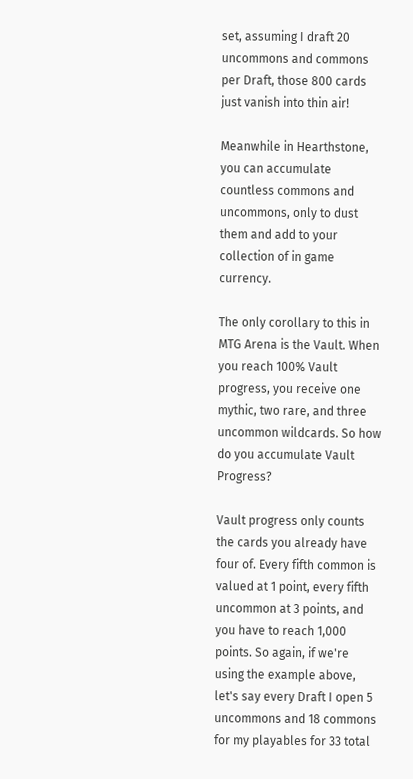set, assuming I draft 20 uncommons and commons per Draft, those 800 cards just vanish into thin air!

Meanwhile in Hearthstone, you can accumulate countless commons and uncommons, only to dust them and add to your collection of in game currency.

The only corollary to this in MTG Arena is the Vault. When you reach 100% Vault progress, you receive one mythic, two rare, and three uncommon wildcards. So how do you accumulate Vault Progress?

Vault progress only counts the cards you already have four of. Every fifth common is valued at 1 point, every fifth uncommon at 3 points, and you have to reach 1,000 points. So again, if we're using the example above, let's say every Draft I open 5 uncommons and 18 commons for my playables for 33 total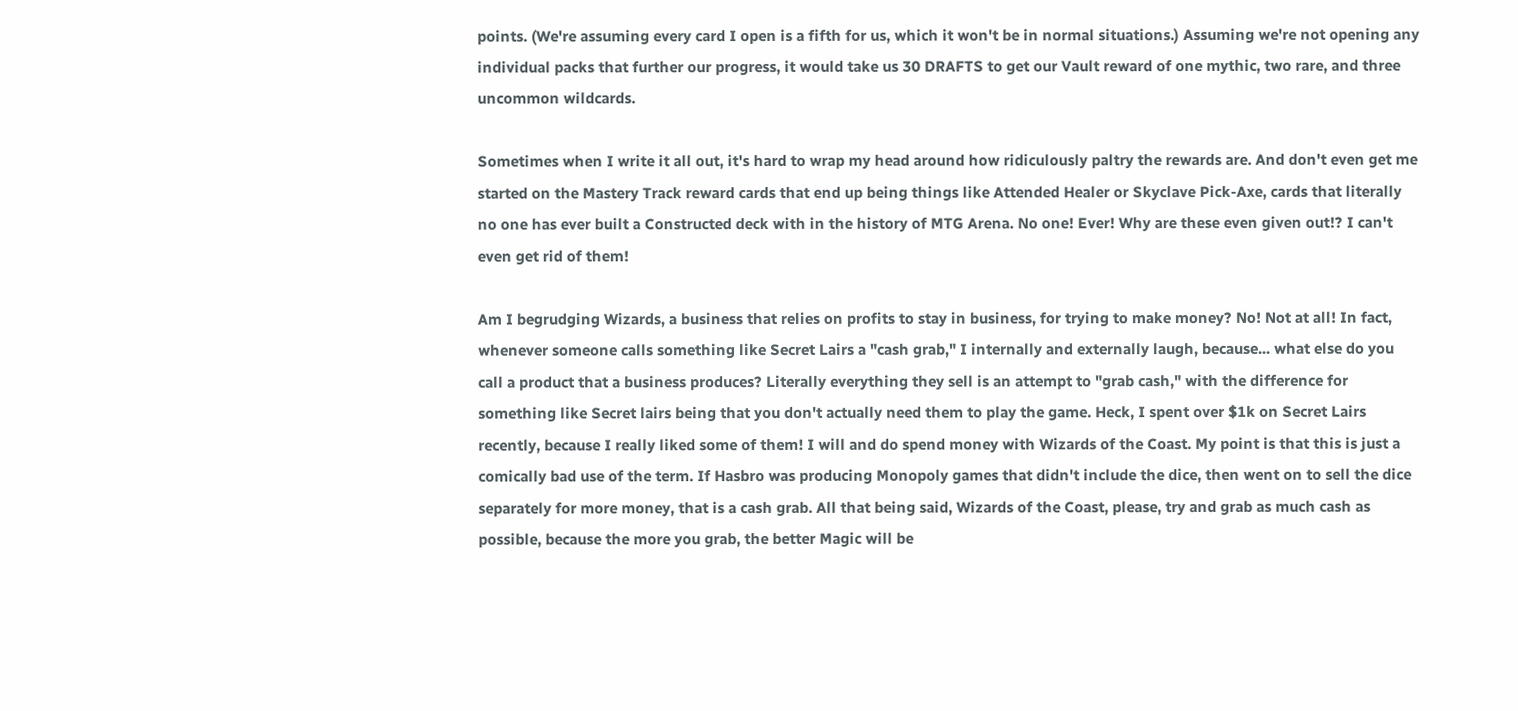points. (We're assuming every card I open is a fifth for us, which it won't be in normal situations.) Assuming we're not opening any individual packs that further our progress, it would take us 30 DRAFTS to get our Vault reward of one mythic, two rare, and three uncommon wildcards.

Sometimes when I write it all out, it's hard to wrap my head around how ridiculously paltry the rewards are. And don't even get me started on the Mastery Track reward cards that end up being things like Attended Healer or Skyclave Pick-Axe, cards that literally no one has ever built a Constructed deck with in the history of MTG Arena. No one! Ever! Why are these even given out!? I can't even get rid of them!

Am I begrudging Wizards, a business that relies on profits to stay in business, for trying to make money? No! Not at all! In fact, whenever someone calls something like Secret Lairs a "cash grab," I internally and externally laugh, because... what else do you call a product that a business produces? Literally everything they sell is an attempt to "grab cash," with the difference for something like Secret lairs being that you don't actually need them to play the game. Heck, I spent over $1k on Secret Lairs recently, because I really liked some of them! I will and do spend money with Wizards of the Coast. My point is that this is just a comically bad use of the term. If Hasbro was producing Monopoly games that didn't include the dice, then went on to sell the dice separately for more money, that is a cash grab. All that being said, Wizards of the Coast, please, try and grab as much cash as possible, because the more you grab, the better Magic will be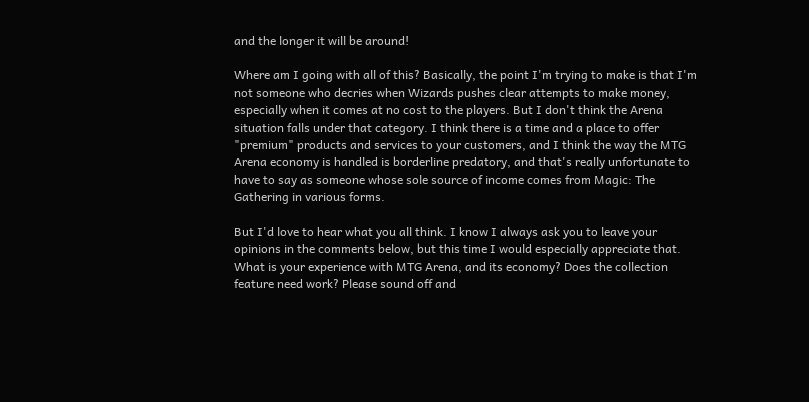and the longer it will be around!

Where am I going with all of this? Basically, the point I'm trying to make is that I'm not someone who decries when Wizards pushes clear attempts to make money, especially when it comes at no cost to the players. But I don't think the Arena situation falls under that category. I think there is a time and a place to offer "premium" products and services to your customers, and I think the way the MTG Arena economy is handled is borderline predatory, and that's really unfortunate to have to say as someone whose sole source of income comes from Magic: The Gathering in various forms.

But I'd love to hear what you all think. I know I always ask you to leave your opinions in the comments below, but this time I would especially appreciate that. What is your experience with MTG Arena, and its economy? Does the collection feature need work? Please sound off and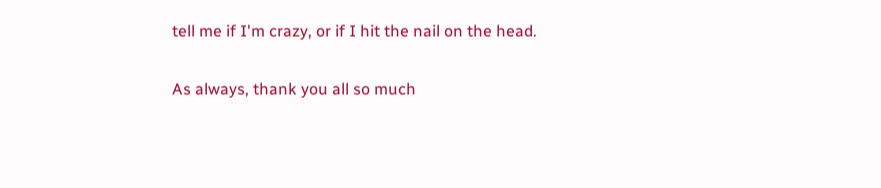tell me if I'm crazy, or if I hit the nail on the head.

As always, thank you all so much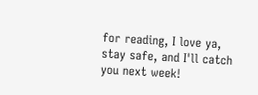for reading, I love ya, stay safe, and I'll catch you next week!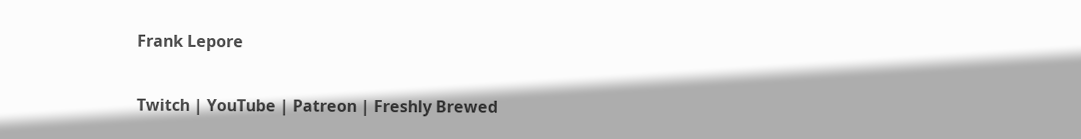Frank Lepore

Twitch | YouTube | Patreon | Freshly Brewed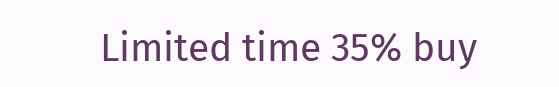Limited time 35% buy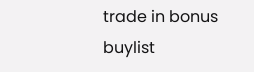trade in bonus buylist